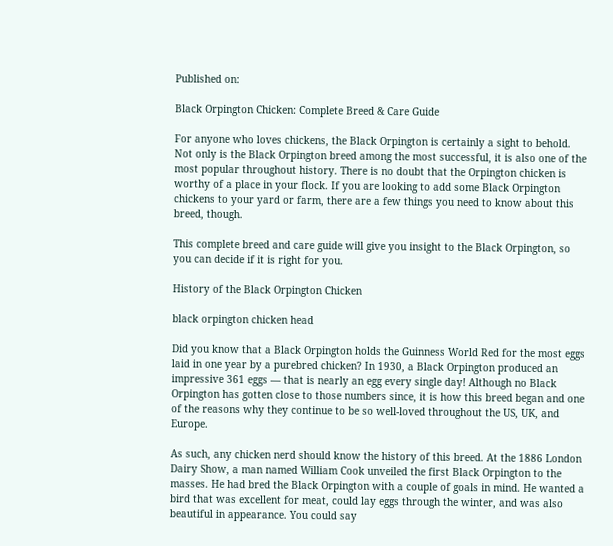Published on:

Black Orpington Chicken: Complete Breed & Care Guide

For anyone who loves chickens, the Black Orpington is certainly a sight to behold. Not only is the Black Orpington breed among the most successful, it is also one of the most popular throughout history. There is no doubt that the Orpington chicken is worthy of a place in your flock. If you are looking to add some Black Orpington chickens to your yard or farm, there are a few things you need to know about this breed, though.

This complete breed and care guide will give you insight to the Black Orpington, so you can decide if it is right for you.

History of the Black Orpington Chicken

black orpington chicken head

Did you know that a Black Orpington holds the Guinness World Red for the most eggs laid in one year by a purebred chicken? In 1930, a Black Orpington produced an impressive 361 eggs — that is nearly an egg every single day! Although no Black Orpington has gotten close to those numbers since, it is how this breed began and one of the reasons why they continue to be so well-loved throughout the US, UK, and Europe.

As such, any chicken nerd should know the history of this breed. At the 1886 London Dairy Show, a man named William Cook unveiled the first Black Orpington to the masses. He had bred the Black Orpington with a couple of goals in mind. He wanted a bird that was excellent for meat, could lay eggs through the winter, and was also beautiful in appearance. You could say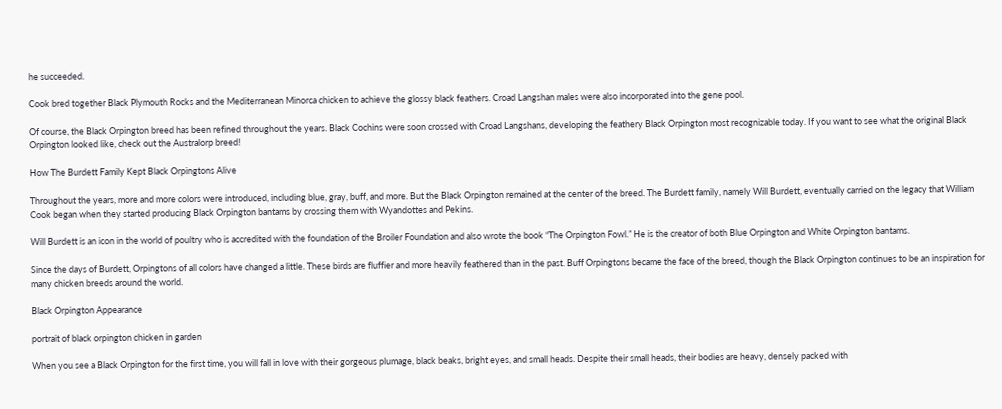he succeeded.

Cook bred together Black Plymouth Rocks and the Mediterranean Minorca chicken to achieve the glossy black feathers. Croad Langshan males were also incorporated into the gene pool.

Of course, the Black Orpington breed has been refined throughout the years. Black Cochins were soon crossed with Croad Langshans, developing the feathery Black Orpington most recognizable today. If you want to see what the original Black Orpington looked like, check out the Australorp breed!

How The Burdett Family Kept Black Orpingtons Alive

Throughout the years, more and more colors were introduced, including blue, gray, buff, and more. But the Black Orpington remained at the center of the breed. The Burdett family, namely Will Burdett, eventually carried on the legacy that William Cook began when they started producing Black Orpington bantams by crossing them with Wyandottes and Pekins.

Will Burdett is an icon in the world of poultry who is accredited with the foundation of the Broiler Foundation and also wrote the book “The Orpington Fowl.” He is the creator of both Blue Orpington and White Orpington bantams.

Since the days of Burdett, Orpingtons of all colors have changed a little. These birds are fluffier and more heavily feathered than in the past. Buff Orpingtons became the face of the breed, though the Black Orpington continues to be an inspiration for many chicken breeds around the world.

Black Orpington Appearance

portrait of black orpington chicken in garden

When you see a Black Orpington for the first time, you will fall in love with their gorgeous plumage, black beaks, bright eyes, and small heads. Despite their small heads, their bodies are heavy, densely packed with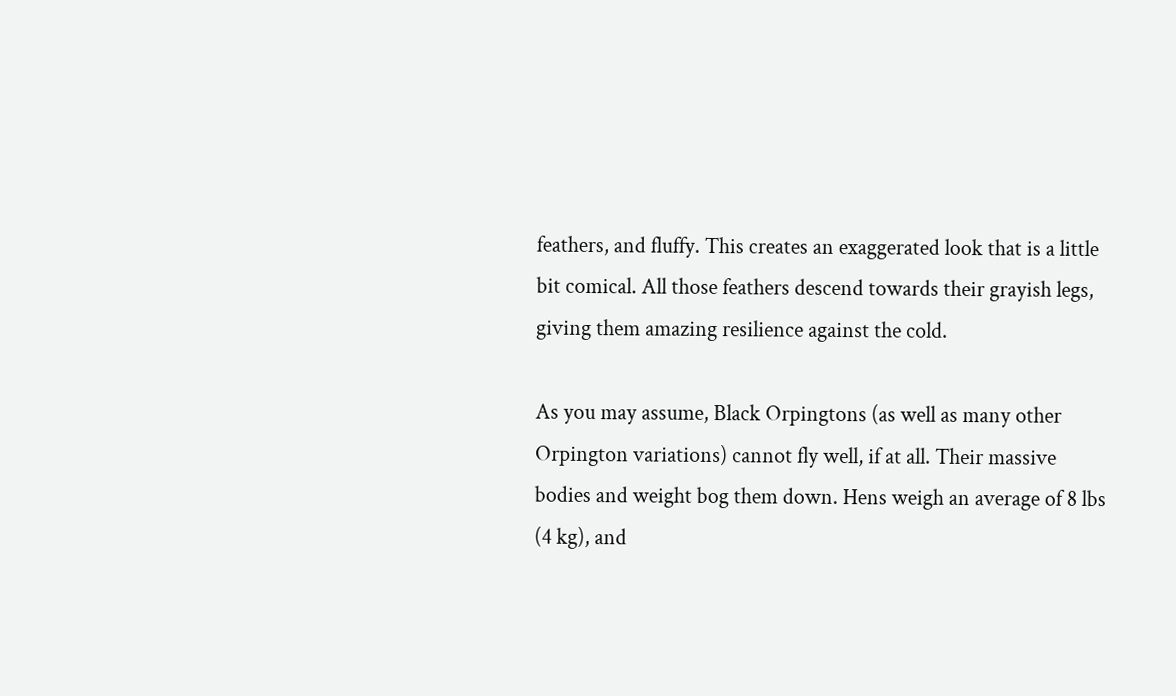feathers, and fluffy. This creates an exaggerated look that is a little bit comical. All those feathers descend towards their grayish legs, giving them amazing resilience against the cold.

As you may assume, Black Orpingtons (as well as many other Orpington variations) cannot fly well, if at all. Their massive bodies and weight bog them down. Hens weigh an average of 8 lbs (4 kg), and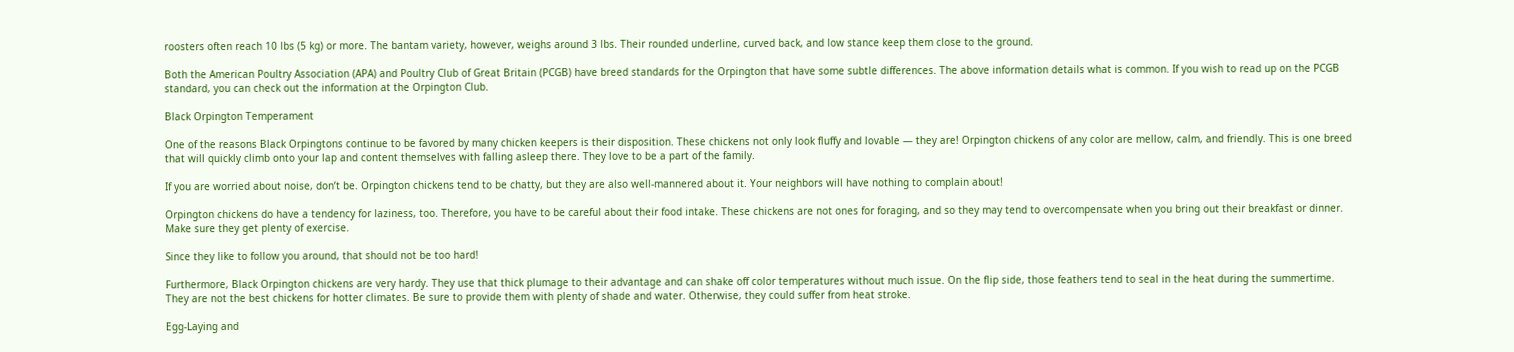roosters often reach 10 lbs (5 kg) or more. The bantam variety, however, weighs around 3 lbs. Their rounded underline, curved back, and low stance keep them close to the ground.

Both the American Poultry Association (APA) and Poultry Club of Great Britain (PCGB) have breed standards for the Orpington that have some subtle differences. The above information details what is common. If you wish to read up on the PCGB standard, you can check out the information at the Orpington Club.

Black Orpington Temperament

One of the reasons Black Orpingtons continue to be favored by many chicken keepers is their disposition. These chickens not only look fluffy and lovable — they are! Orpington chickens of any color are mellow, calm, and friendly. This is one breed that will quickly climb onto your lap and content themselves with falling asleep there. They love to be a part of the family.

If you are worried about noise, don’t be. Orpington chickens tend to be chatty, but they are also well-mannered about it. Your neighbors will have nothing to complain about!

Orpington chickens do have a tendency for laziness, too. Therefore, you have to be careful about their food intake. These chickens are not ones for foraging, and so they may tend to overcompensate when you bring out their breakfast or dinner. Make sure they get plenty of exercise.

Since they like to follow you around, that should not be too hard!

Furthermore, Black Orpington chickens are very hardy. They use that thick plumage to their advantage and can shake off color temperatures without much issue. On the flip side, those feathers tend to seal in the heat during the summertime. They are not the best chickens for hotter climates. Be sure to provide them with plenty of shade and water. Otherwise, they could suffer from heat stroke.

Egg-Laying and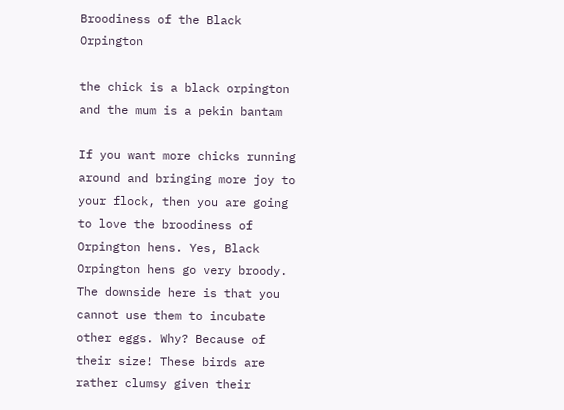Broodiness of the Black Orpington

the chick is a black orpington and the mum is a pekin bantam

If you want more chicks running around and bringing more joy to your flock, then you are going to love the broodiness of Orpington hens. Yes, Black Orpington hens go very broody. The downside here is that you cannot use them to incubate other eggs. Why? Because of their size! These birds are rather clumsy given their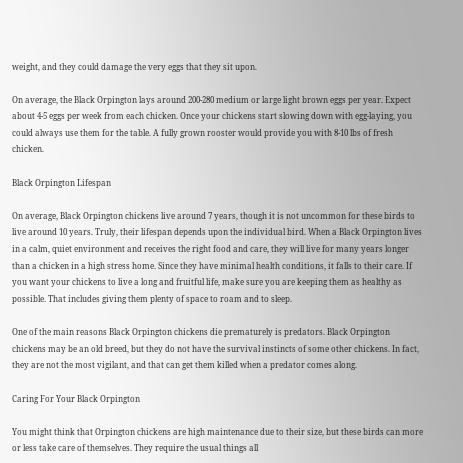weight, and they could damage the very eggs that they sit upon.

On average, the Black Orpington lays around 200-280 medium or large light brown eggs per year. Expect about 4-5 eggs per week from each chicken. Once your chickens start slowing down with egg-laying, you could always use them for the table. A fully grown rooster would provide you with 8-10 lbs of fresh chicken.

Black Orpington Lifespan

On average, Black Orpington chickens live around 7 years, though it is not uncommon for these birds to live around 10 years. Truly, their lifespan depends upon the individual bird. When a Black Orpington lives in a calm, quiet environment and receives the right food and care, they will live for many years longer than a chicken in a high stress home. Since they have minimal health conditions, it falls to their care. If you want your chickens to live a long and fruitful life, make sure you are keeping them as healthy as possible. That includes giving them plenty of space to roam and to sleep.

One of the main reasons Black Orpington chickens die prematurely is predators. Black Orpington chickens may be an old breed, but they do not have the survival instincts of some other chickens. In fact, they are not the most vigilant, and that can get them killed when a predator comes along.

Caring For Your Black Orpington

You might think that Orpington chickens are high maintenance due to their size, but these birds can more or less take care of themselves. They require the usual things all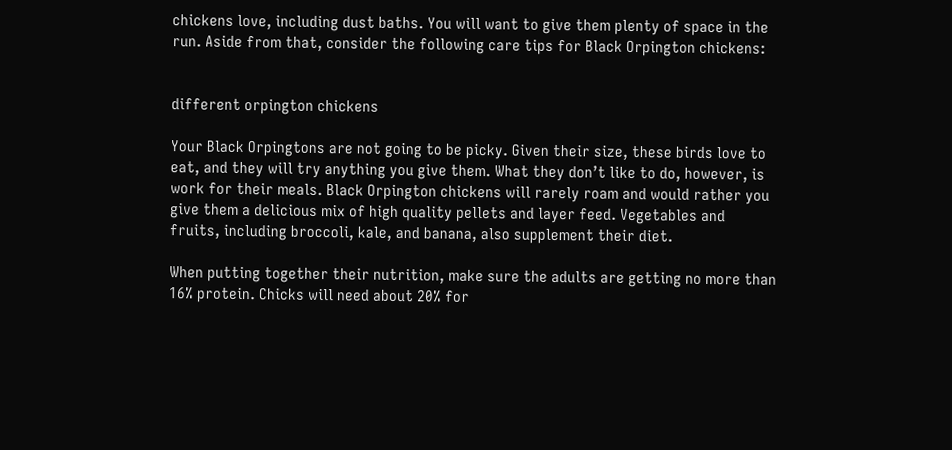chickens love, including dust baths. You will want to give them plenty of space in the run. Aside from that, consider the following care tips for Black Orpington chickens:


different orpington chickens

Your Black Orpingtons are not going to be picky. Given their size, these birds love to eat, and they will try anything you give them. What they don’t like to do, however, is work for their meals. Black Orpington chickens will rarely roam and would rather you give them a delicious mix of high quality pellets and layer feed. Vegetables and fruits, including broccoli, kale, and banana, also supplement their diet.

When putting together their nutrition, make sure the adults are getting no more than 16% protein. Chicks will need about 20% for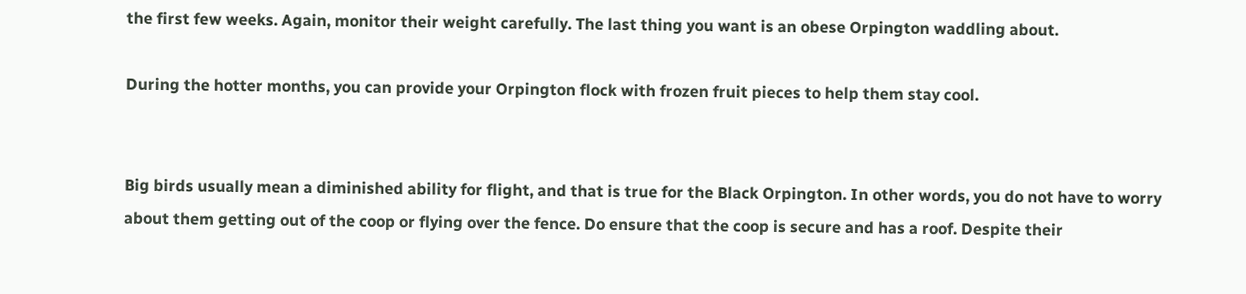the first few weeks. Again, monitor their weight carefully. The last thing you want is an obese Orpington waddling about.

During the hotter months, you can provide your Orpington flock with frozen fruit pieces to help them stay cool.


Big birds usually mean a diminished ability for flight, and that is true for the Black Orpington. In other words, you do not have to worry about them getting out of the coop or flying over the fence. Do ensure that the coop is secure and has a roof. Despite their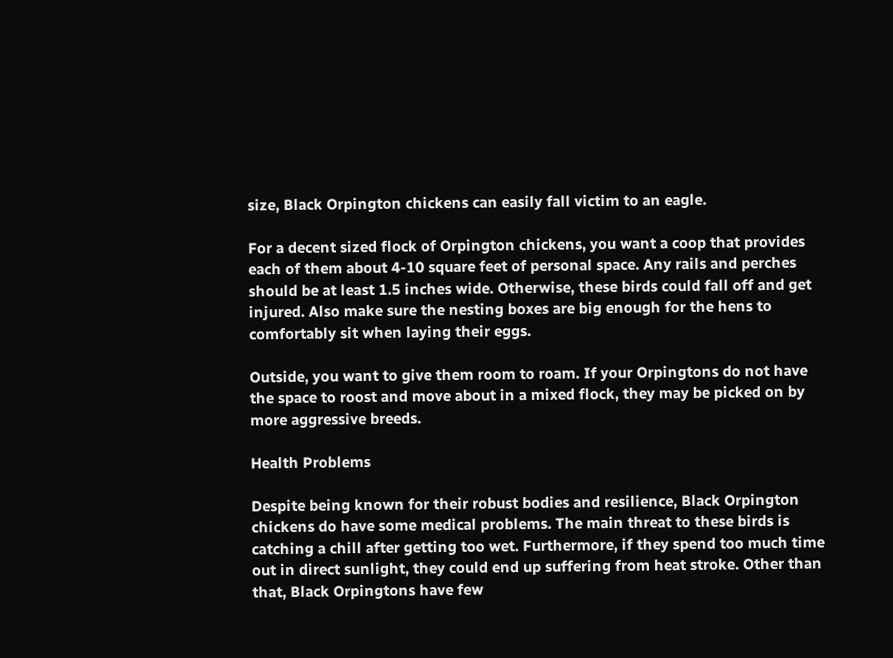size, Black Orpington chickens can easily fall victim to an eagle.

For a decent sized flock of Orpington chickens, you want a coop that provides each of them about 4-10 square feet of personal space. Any rails and perches should be at least 1.5 inches wide. Otherwise, these birds could fall off and get injured. Also make sure the nesting boxes are big enough for the hens to comfortably sit when laying their eggs.

Outside, you want to give them room to roam. If your Orpingtons do not have the space to roost and move about in a mixed flock, they may be picked on by more aggressive breeds.

Health Problems

Despite being known for their robust bodies and resilience, Black Orpington chickens do have some medical problems. The main threat to these birds is catching a chill after getting too wet. Furthermore, if they spend too much time out in direct sunlight, they could end up suffering from heat stroke. Other than that, Black Orpingtons have few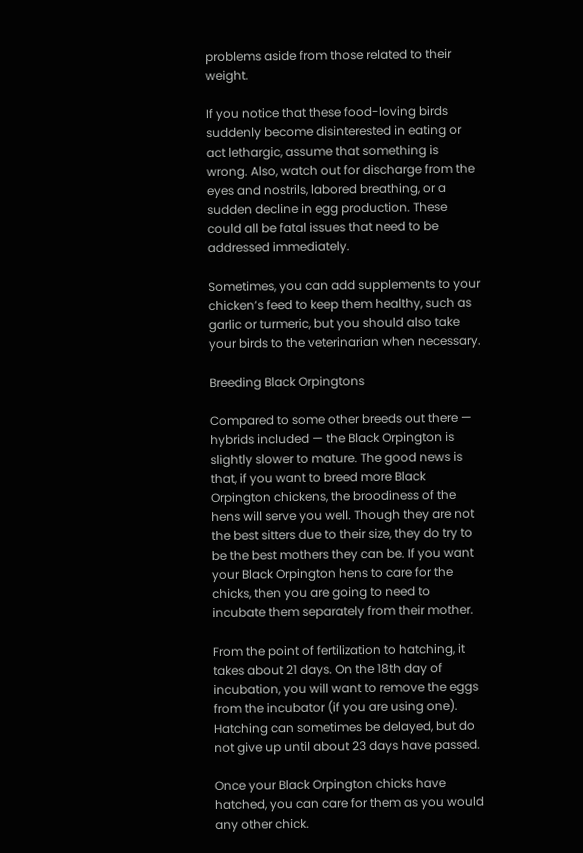problems aside from those related to their weight.

If you notice that these food-loving birds suddenly become disinterested in eating or act lethargic, assume that something is wrong. Also, watch out for discharge from the eyes and nostrils, labored breathing, or a sudden decline in egg production. These could all be fatal issues that need to be addressed immediately.

Sometimes, you can add supplements to your chicken’s feed to keep them healthy, such as garlic or turmeric, but you should also take your birds to the veterinarian when necessary.

Breeding Black Orpingtons

Compared to some other breeds out there — hybrids included — the Black Orpington is slightly slower to mature. The good news is that, if you want to breed more Black Orpington chickens, the broodiness of the hens will serve you well. Though they are not the best sitters due to their size, they do try to be the best mothers they can be. If you want your Black Orpington hens to care for the chicks, then you are going to need to incubate them separately from their mother.

From the point of fertilization to hatching, it takes about 21 days. On the 18th day of incubation, you will want to remove the eggs from the incubator (if you are using one). Hatching can sometimes be delayed, but do not give up until about 23 days have passed.

Once your Black Orpington chicks have hatched, you can care for them as you would any other chick.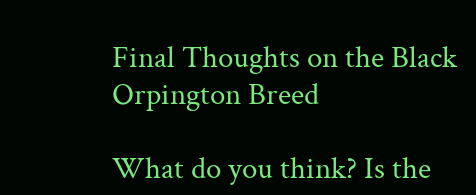Final Thoughts on the Black Orpington Breed

What do you think? Is the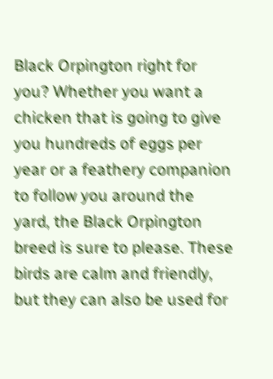Black Orpington right for you? Whether you want a chicken that is going to give you hundreds of eggs per year or a feathery companion to follow you around the yard, the Black Orpington breed is sure to please. These birds are calm and friendly, but they can also be used for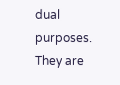dual purposes. They are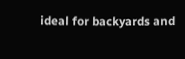ideal for backyards and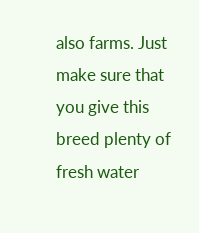also farms. Just make sure that you give this breed plenty of fresh water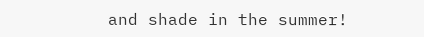and shade in the summer!